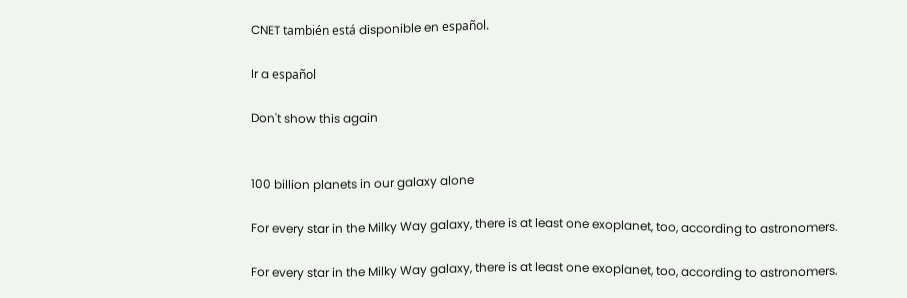CNET también está disponible en español.

Ir a español

Don't show this again


100 billion planets in our galaxy alone

For every star in the Milky Way galaxy, there is at least one exoplanet, too, according to astronomers.

For every star in the Milky Way galaxy, there is at least one exoplanet, too, according to astronomers.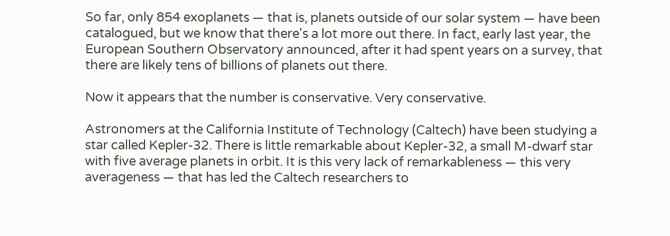So far, only 854 exoplanets — that is, planets outside of our solar system — have been catalogued, but we know that there's a lot more out there. In fact, early last year, the European Southern Observatory announced, after it had spent years on a survey, that there are likely tens of billions of planets out there.

Now it appears that the number is conservative. Very conservative.

Astronomers at the California Institute of Technology (Caltech) have been studying a star called Kepler-32. There is little remarkable about Kepler-32, a small M-dwarf star with five average planets in orbit. It is this very lack of remarkableness — this very averageness — that has led the Caltech researchers to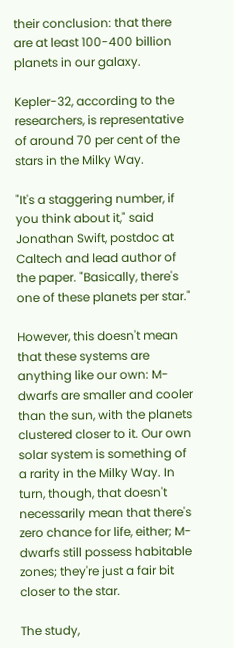their conclusion: that there are at least 100-400 billion planets in our galaxy.

Kepler-32, according to the researchers, is representative of around 70 per cent of the stars in the Milky Way.

"It's a staggering number, if you think about it," said Jonathan Swift, postdoc at Caltech and lead author of the paper. "Basically, there's one of these planets per star."

However, this doesn't mean that these systems are anything like our own: M-dwarfs are smaller and cooler than the sun, with the planets clustered closer to it. Our own solar system is something of a rarity in the Milky Way. In turn, though, that doesn't necessarily mean that there's zero chance for life, either; M-dwarfs still possess habitable zones; they're just a fair bit closer to the star.

The study,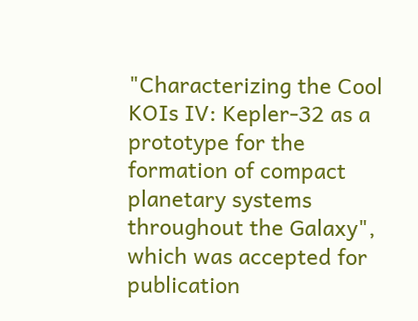"Characterizing the Cool KOIs IV: Kepler-32 as a prototype for the formation of compact planetary systems throughout the Galaxy", which was accepted for publication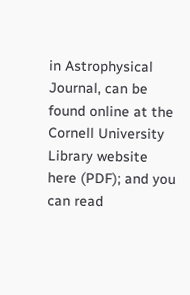in Astrophysical Journal, can be found online at the Cornell University Library website here (PDF); and you can read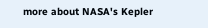more about NASA's Kepler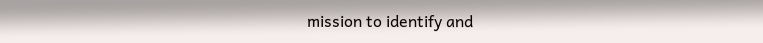mission to identify and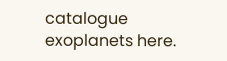catalogue exoplanets here.